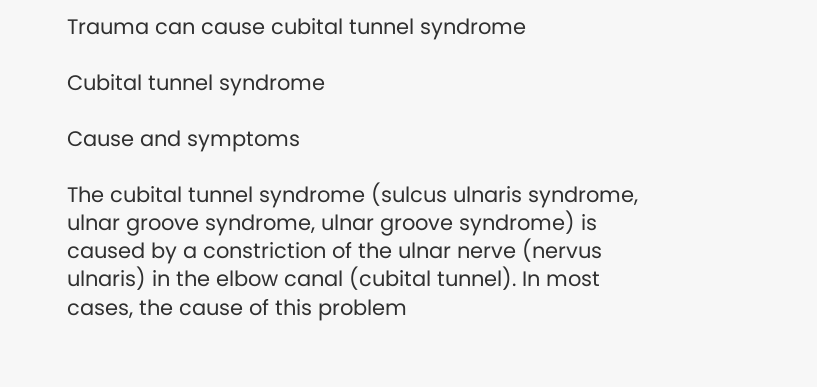Trauma can cause cubital tunnel syndrome

Cubital tunnel syndrome

Cause and symptoms

The cubital tunnel syndrome (sulcus ulnaris syndrome, ulnar groove syndrome, ulnar groove syndrome) is caused by a constriction of the ulnar nerve (nervus ulnaris) in the elbow canal (cubital tunnel). In most cases, the cause of this problem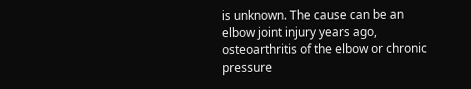is unknown. The cause can be an elbow joint injury years ago, osteoarthritis of the elbow or chronic pressure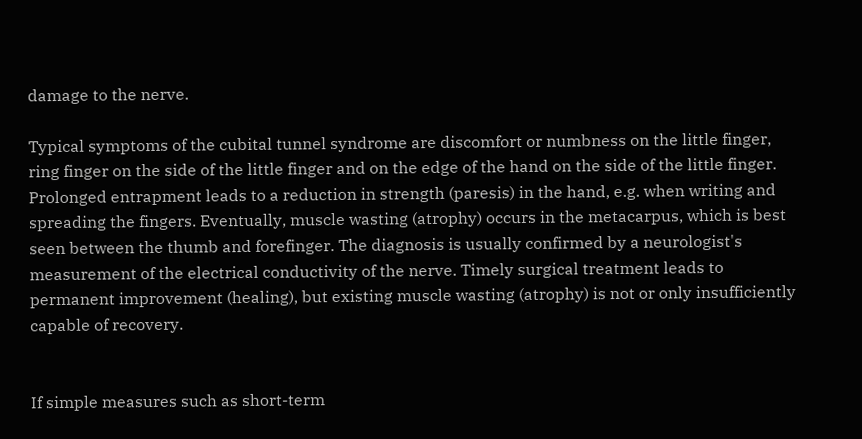damage to the nerve.

Typical symptoms of the cubital tunnel syndrome are discomfort or numbness on the little finger, ring finger on the side of the little finger and on the edge of the hand on the side of the little finger. Prolonged entrapment leads to a reduction in strength (paresis) in the hand, e.g. when writing and spreading the fingers. Eventually, muscle wasting (atrophy) occurs in the metacarpus, which is best seen between the thumb and forefinger. The diagnosis is usually confirmed by a neurologist's measurement of the electrical conductivity of the nerve. Timely surgical treatment leads to permanent improvement (healing), but existing muscle wasting (atrophy) is not or only insufficiently capable of recovery.


If simple measures such as short-term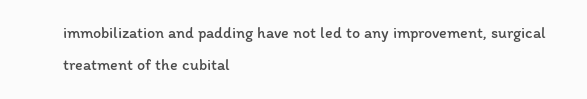immobilization and padding have not led to any improvement, surgical treatment of the cubital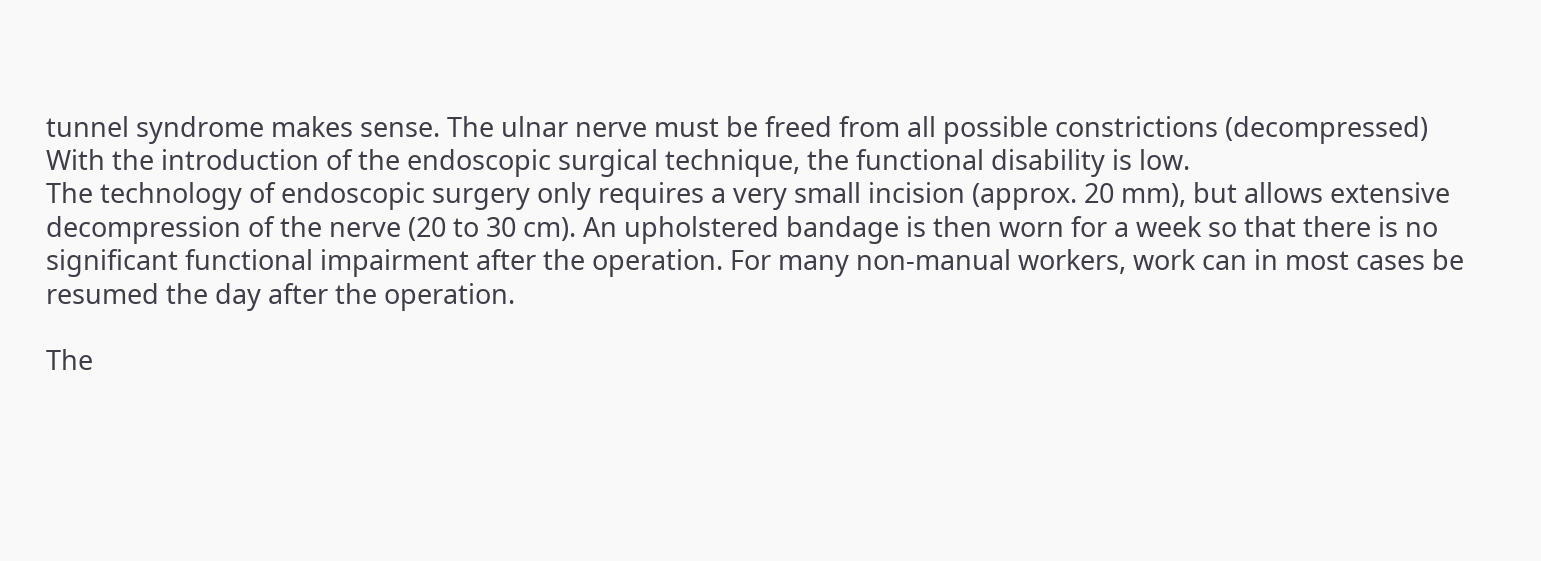tunnel syndrome makes sense. The ulnar nerve must be freed from all possible constrictions (decompressed)
With the introduction of the endoscopic surgical technique, the functional disability is low.
The technology of endoscopic surgery only requires a very small incision (approx. 20 mm), but allows extensive decompression of the nerve (20 to 30 cm). An upholstered bandage is then worn for a week so that there is no significant functional impairment after the operation. For many non-manual workers, work can in most cases be resumed the day after the operation.

The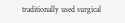traditionally used surgical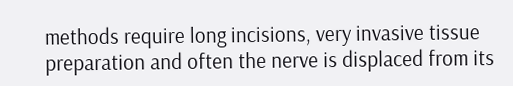methods require long incisions, very invasive tissue preparation and often the nerve is displaced from its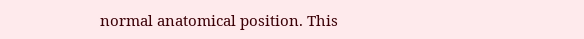normal anatomical position. This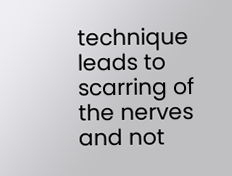technique leads to scarring of the nerves and not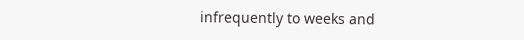infrequently to weeks and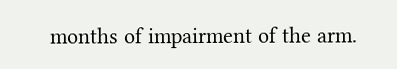months of impairment of the arm.